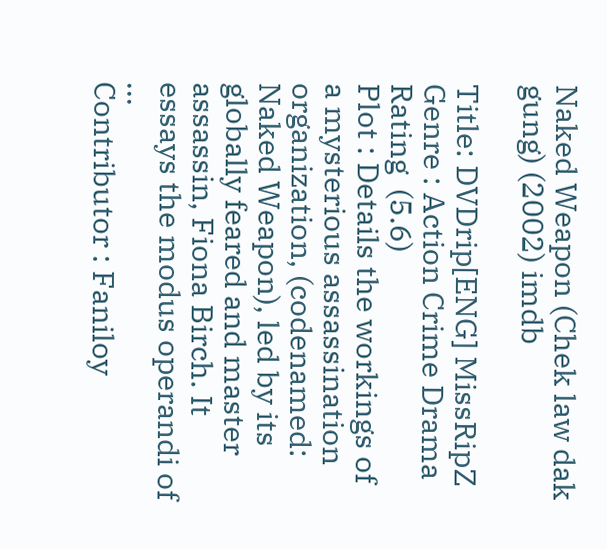Naked Weapon (Chek law dak gung) (2002) imdb

Title: DVDrip[ENG] MissRipZ
Genre : Action Crime Drama
Rating  (5.6)
Plot : Details the workings of a mysterious assassination organization, (codenamed: Naked Weapon), led by its globally feared and master assassin, Fiona Birch. It essays the modus operandi of ...
Contributor : Faniloy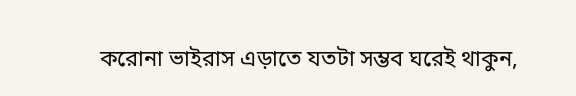করোনা ভাইরাস এড়াতে যতটা সম্ভব ঘরেই থাকুন,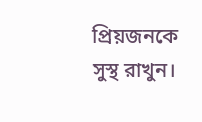প্রিয়জনকে সুস্থ রাখুন।